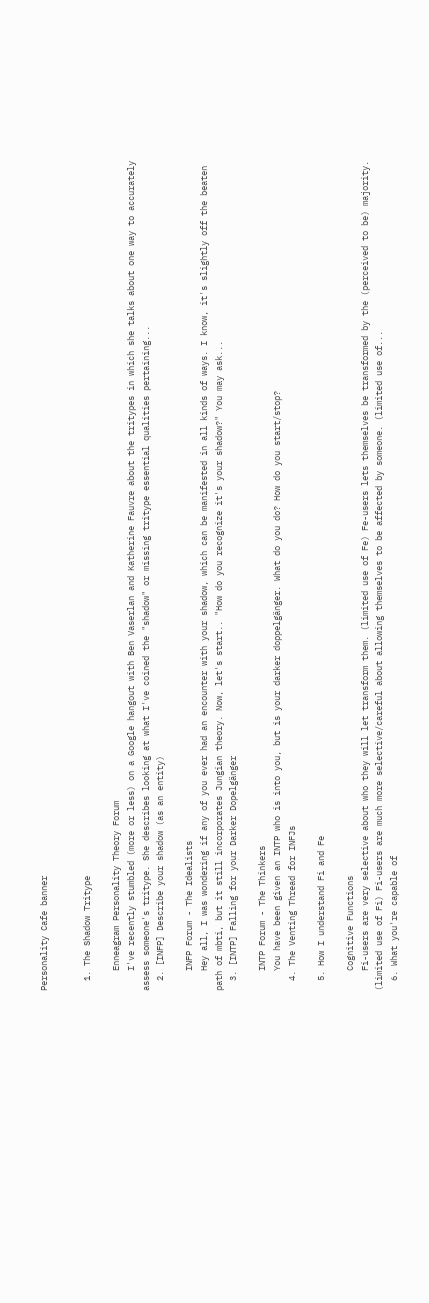Personality Cafe banner


  1. The Shadow Tritype

    Enneagram Personality Theory Forum
    I've recently stumbled (more or less) on a Google hangout with Ben Vaserlan and Katherine Fauvre about the tritypes in which she talks about one way to accurately assess someone's tritype. She describes looking at what I've coined the "shadow" or missing tritype essential qualities pertaining...
  2. [INFP] Describe your shadow (as an entity)

    INFP Forum - The Idealists
    Hey all, I was wondering if any of you ever had an encounter with your shadow, which can be manifested in all kinds of ways. I know, it's slightly off the beaten path of mbti, but it still incorporates Jungian theory. Now, let's start.. "How do you recognize it's your shadow?" You may ask...
  3. [INTP] Falling for your Darker Dopelgänger

    INTP Forum - The Thinkers
    You have been given an INTP who is into you, but is your darker doppelgänger. What do you do? How do you start/stop?
  4. The Venting Thread for INFJs

  5. How I understand Fi and Fe

    Cognitive Functions
    Fi-users are very selective about who they will let transform them. (limited use of Fe) Fe-users lets themselves be transformed by the (perceived to be) majority. (limited use of Fi) Fi-users are much more selective/careful about allowing themselves to be affected by someone. (limited use of...
  6. What you're capable of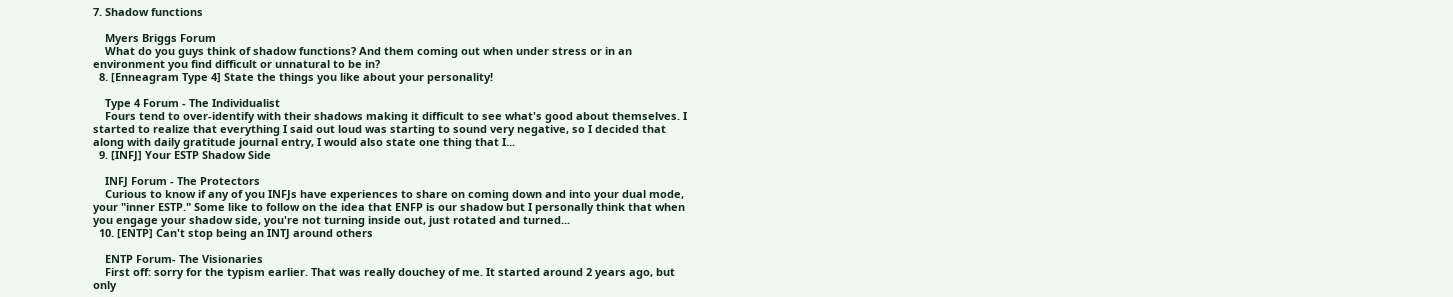7. Shadow functions

    Myers Briggs Forum
    What do you guys think of shadow functions? And them coming out when under stress or in an environment you find difficult or unnatural to be in?
  8. [Enneagram Type 4] State the things you like about your personality!

    Type 4 Forum - The Individualist
    Fours tend to over-identify with their shadows making it difficult to see what's good about themselves. I started to realize that everything I said out loud was starting to sound very negative, so I decided that along with daily gratitude journal entry, I would also state one thing that I...
  9. [INFJ] Your ESTP Shadow Side

    INFJ Forum - The Protectors
    Curious to know if any of you INFJs have experiences to share on coming down and into your dual mode, your "inner ESTP." Some like to follow on the idea that ENFP is our shadow but I personally think that when you engage your shadow side, you're not turning inside out, just rotated and turned...
  10. [ENTP] Can't stop being an INTJ around others

    ENTP Forum- The Visionaries
    First off: sorry for the typism earlier. That was really douchey of me. It started around 2 years ago, but only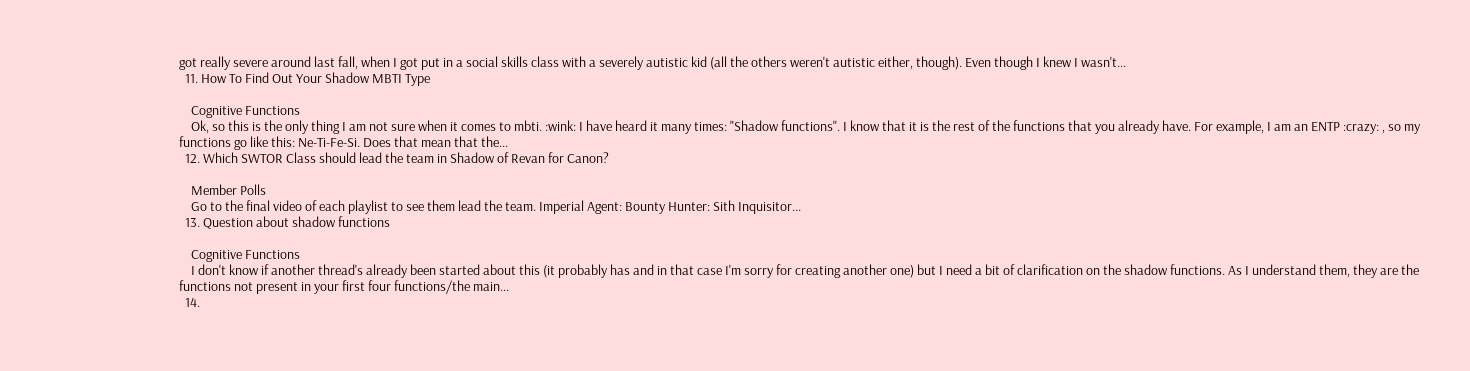got really severe around last fall, when I got put in a social skills class with a severely autistic kid (all the others weren't autistic either, though). Even though I knew I wasn't...
  11. How To Find Out Your Shadow MBTI Type

    Cognitive Functions
    Ok, so this is the only thing I am not sure when it comes to mbti. :wink: I have heard it many times: "Shadow functions". I know that it is the rest of the functions that you already have. For example, I am an ENTP :crazy: , so my functions go like this: Ne-Ti-Fe-Si. Does that mean that the...
  12. Which SWTOR Class should lead the team in Shadow of Revan for Canon?

    Member Polls
    Go to the final video of each playlist to see them lead the team. Imperial Agent: Bounty Hunter: Sith Inquisitor...
  13. Question about shadow functions

    Cognitive Functions
    I don't know if another thread's already been started about this (it probably has and in that case I'm sorry for creating another one) but I need a bit of clarification on the shadow functions. As I understand them, they are the functions not present in your first four functions/the main...
  14.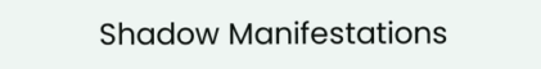Shadow Manifestations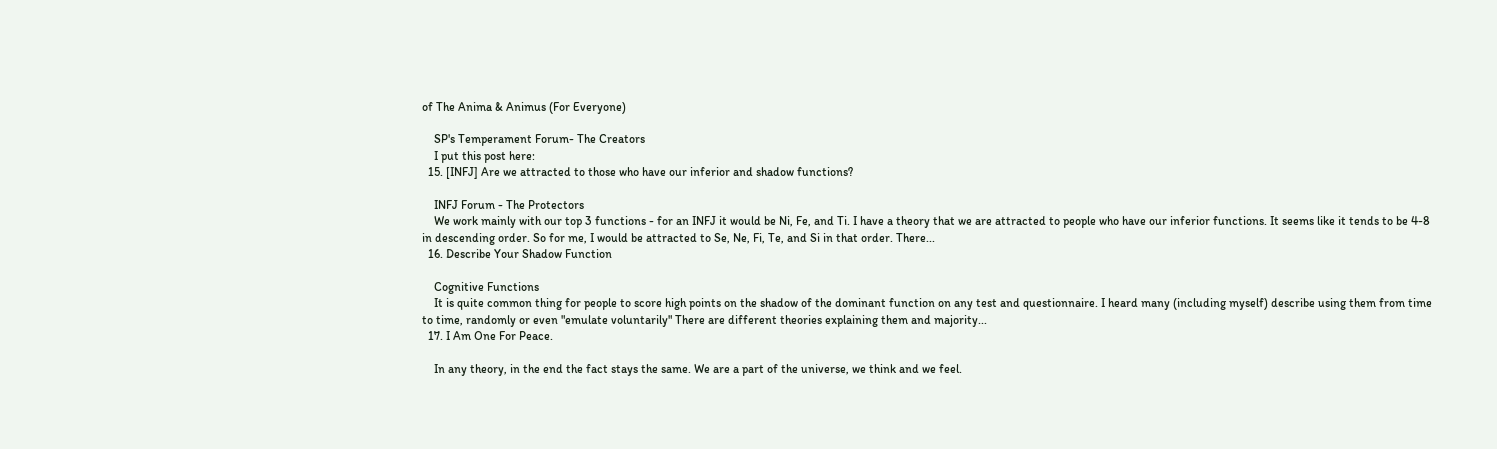of The Anima & Animus (For Everyone)

    SP's Temperament Forum- The Creators
    I put this post here:
  15. [INFJ] Are we attracted to those who have our inferior and shadow functions?

    INFJ Forum - The Protectors
    We work mainly with our top 3 functions - for an INFJ it would be Ni, Fe, and Ti. I have a theory that we are attracted to people who have our inferior functions. It seems like it tends to be 4-8 in descending order. So for me, I would be attracted to Se, Ne, Fi, Te, and Si in that order. There...
  16. Describe Your Shadow Function

    Cognitive Functions
    It is quite common thing for people to score high points on the shadow of the dominant function on any test and questionnaire. I heard many (including myself) describe using them from time to time, randomly or even "emulate voluntarily" There are different theories explaining them and majority...
  17. I Am One For Peace.

    In any theory, in the end the fact stays the same. We are a part of the universe, we think and we feel.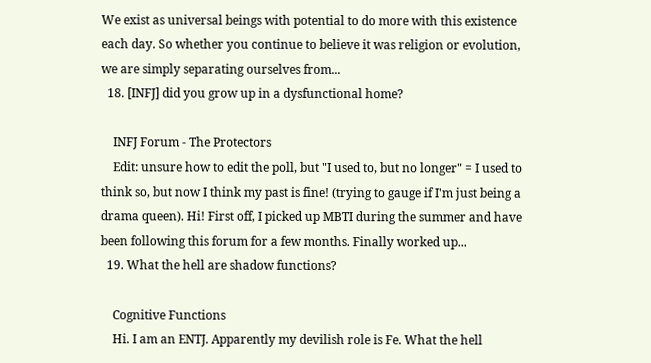We exist as universal beings with potential to do more with this existence each day. So whether you continue to believe it was religion or evolution, we are simply separating ourselves from...
  18. [INFJ] did you grow up in a dysfunctional home?

    INFJ Forum - The Protectors
    Edit: unsure how to edit the poll, but "I used to, but no longer" = I used to think so, but now I think my past is fine! (trying to gauge if I'm just being a drama queen). Hi! First off, I picked up MBTI during the summer and have been following this forum for a few months. Finally worked up...
  19. What the hell are shadow functions?

    Cognitive Functions
    Hi. I am an ENTJ. Apparently my devilish role is Fe. What the hell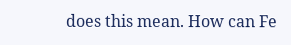does this mean. How can Fe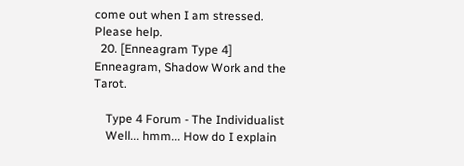come out when I am stressed. Please help.
  20. [Enneagram Type 4] Enneagram, Shadow Work and the Tarot.

    Type 4 Forum - The Individualist
    Well... hmm... How do I explain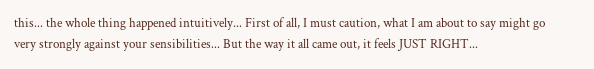this... the whole thing happened intuitively... First of all, I must caution, what I am about to say might go very strongly against your sensibilities... But the way it all came out, it feels JUST RIGHT...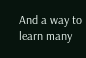And a way to learn many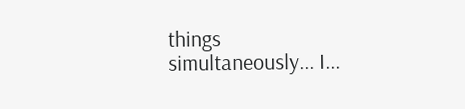things simultaneously... I...